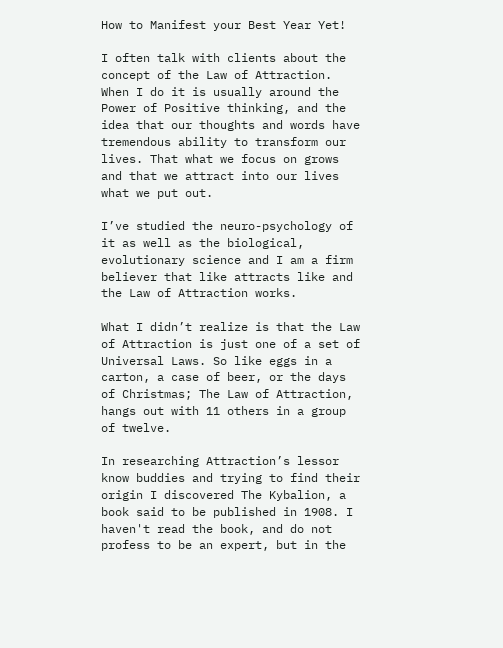How to Manifest your Best Year Yet!

I often talk with clients about the concept of the Law of Attraction. When I do it is usually around the Power of Positive thinking, and the idea that our thoughts and words have tremendous ability to transform our lives. That what we focus on grows and that we attract into our lives what we put out.

I’ve studied the neuro-psychology of it as well as the biological, evolutionary science and I am a firm believer that like attracts like and the Law of Attraction works.

What I didn’t realize is that the Law of Attraction is just one of a set of Universal Laws. So like eggs in a carton, a case of beer, or the days of Christmas; The Law of Attraction, hangs out with 11 others in a group of twelve.

In researching Attraction’s lessor know buddies and trying to find their origin I discovered The Kybalion, a book said to be published in 1908. I haven't read the book, and do not profess to be an expert, but in the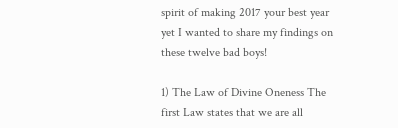spirit of making 2017 your best year yet I wanted to share my findings on these twelve bad boys!

1) The Law of Divine Oneness The first Law states that we are all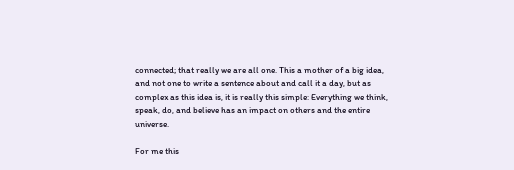connected; that really we are all one. This a mother of a big idea, and not one to write a sentence about and call it a day, but as complex as this idea is, it is really this simple: Everything we think, speak, do, and believe has an impact on others and the entire universe.

For me this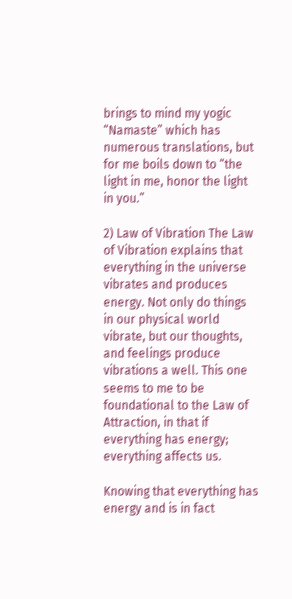brings to mind my yogic “Namaste” which has numerous translations, but for me boils down to “the light in me, honor the light in you.”

2) Law of Vibration The Law of Vibration explains that everything in the universe vibrates and produces energy. Not only do things in our physical world vibrate, but our thoughts, and feelings produce vibrations a well. This one seems to me to be foundational to the Law of Attraction, in that if everything has energy; everything affects us.

Knowing that everything has energy and is in fact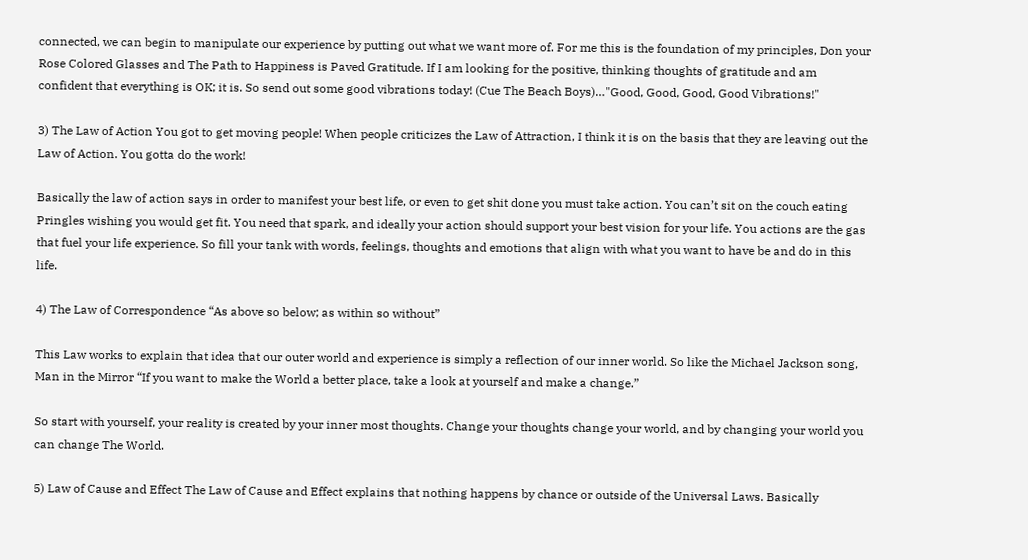connected, we can begin to manipulate our experience by putting out what we want more of. For me this is the foundation of my principles, Don your Rose Colored Glasses and The Path to Happiness is Paved Gratitude. If I am looking for the positive, thinking thoughts of gratitude and am confident that everything is OK; it is. So send out some good vibrations today! (Cue The Beach Boys)…"Good, Good, Good, Good Vibrations!"

3) The Law of Action You got to get moving people! When people criticizes the Law of Attraction, I think it is on the basis that they are leaving out the Law of Action. You gotta do the work!

Basically the law of action says in order to manifest your best life, or even to get shit done you must take action. You can’t sit on the couch eating Pringles wishing you would get fit. You need that spark, and ideally your action should support your best vision for your life. You actions are the gas that fuel your life experience. So fill your tank with words, feelings, thoughts and emotions that align with what you want to have be and do in this life.

4) The Law of Correspondence “As above so below; as within so without”

This Law works to explain that idea that our outer world and experience is simply a reflection of our inner world. So like the Michael Jackson song, Man in the Mirror “If you want to make the World a better place, take a look at yourself and make a change.”

So start with yourself, your reality is created by your inner most thoughts. Change your thoughts change your world, and by changing your world you can change The World.

5) Law of Cause and Effect The Law of Cause and Effect explains that nothing happens by chance or outside of the Universal Laws. Basically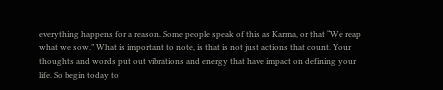everything happens for a reason. Some people speak of this as Karma, or that “We reap what we sow.” What is important to note, is that is not just actions that count. Your thoughts and words put out vibrations and energy that have impact on defining your life. So begin today to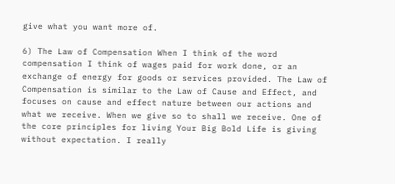give what you want more of.

6) The Law of Compensation When I think of the word compensation I think of wages paid for work done, or an exchange of energy for goods or services provided. The Law of Compensation is similar to the Law of Cause and Effect, and focuses on cause and effect nature between our actions and what we receive. When we give so to shall we receive. One of the core principles for living Your Big Bold Life is giving without expectation. I really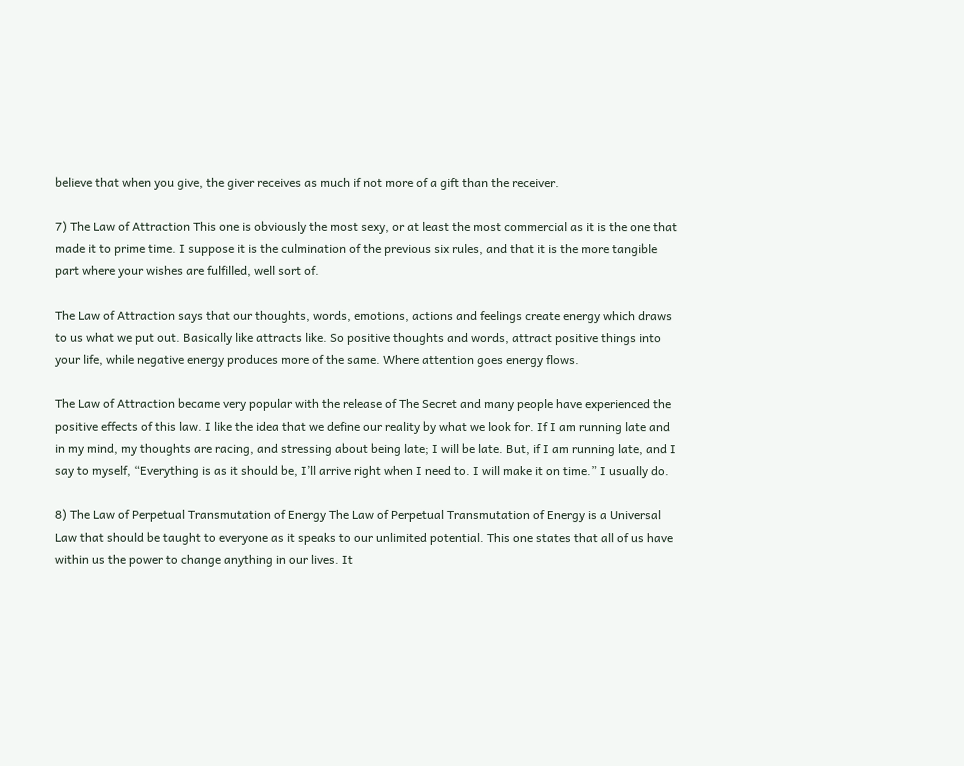believe that when you give, the giver receives as much if not more of a gift than the receiver.

7) The Law of Attraction This one is obviously the most sexy, or at least the most commercial as it is the one that made it to prime time. I suppose it is the culmination of the previous six rules, and that it is the more tangible part where your wishes are fulfilled, well sort of.

The Law of Attraction says that our thoughts, words, emotions, actions and feelings create energy which draws to us what we put out. Basically like attracts like. So positive thoughts and words, attract positive things into your life, while negative energy produces more of the same. Where attention goes energy flows.

The Law of Attraction became very popular with the release of The Secret and many people have experienced the positive effects of this law. I like the idea that we define our reality by what we look for. If I am running late and in my mind, my thoughts are racing, and stressing about being late; I will be late. But, if I am running late, and I say to myself, “Everything is as it should be, I’ll arrive right when I need to. I will make it on time.” I usually do.

8) The Law of Perpetual Transmutation of Energy The Law of Perpetual Transmutation of Energy is a Universal Law that should be taught to everyone as it speaks to our unlimited potential. This one states that all of us have within us the power to change anything in our lives. It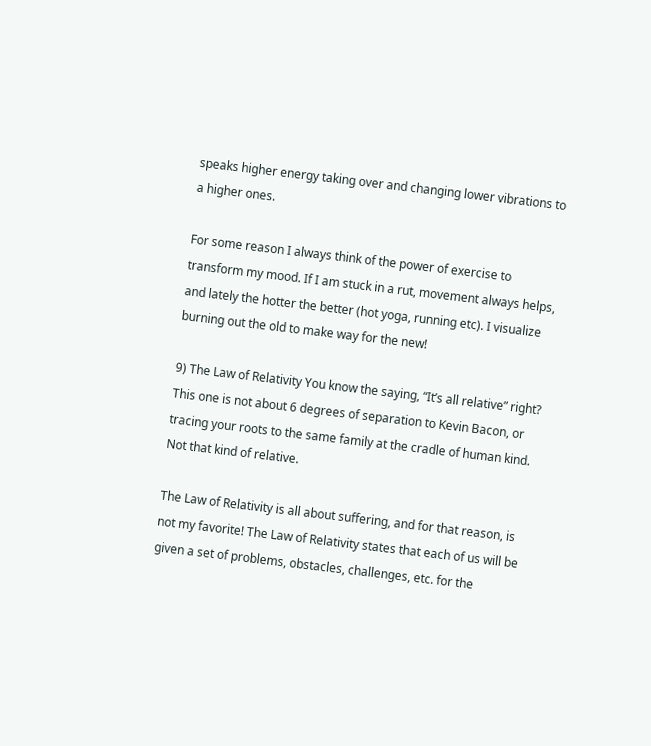speaks higher energy taking over and changing lower vibrations to a higher ones.

For some reason I always think of the power of exercise to transform my mood. If I am stuck in a rut, movement always helps, and lately the hotter the better (hot yoga, running etc). I visualize burning out the old to make way for the new!

9) The Law of Relativity You know the saying, “It’s all relative” right? This one is not about 6 degrees of separation to Kevin Bacon, or tracing your roots to the same family at the cradle of human kind. Not that kind of relative.

The Law of Relativity is all about suffering, and for that reason, is not my favorite! The Law of Relativity states that each of us will be given a set of problems, obstacles, challenges, etc. for the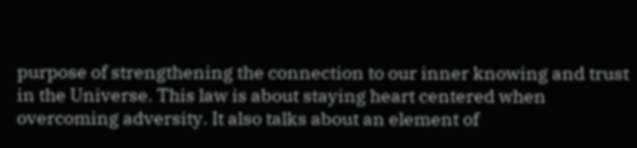purpose of strengthening the connection to our inner knowing and trust in the Universe. This law is about staying heart centered when overcoming adversity. It also talks about an element of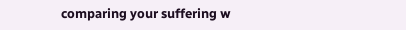comparing your suffering w